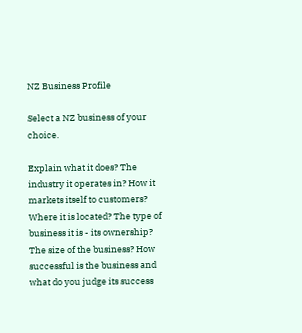NZ Business Profile

Select a NZ business of your choice.

Explain what it does? The industry it operates in? How it markets itself to customers? Where it is located? The type of business it is - its ownership? The size of the business? How successful is the business and what do you judge its success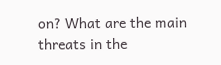on? What are the main threats in the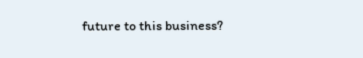future to this business?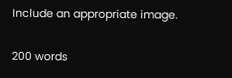Include an appropriate image.

200 words